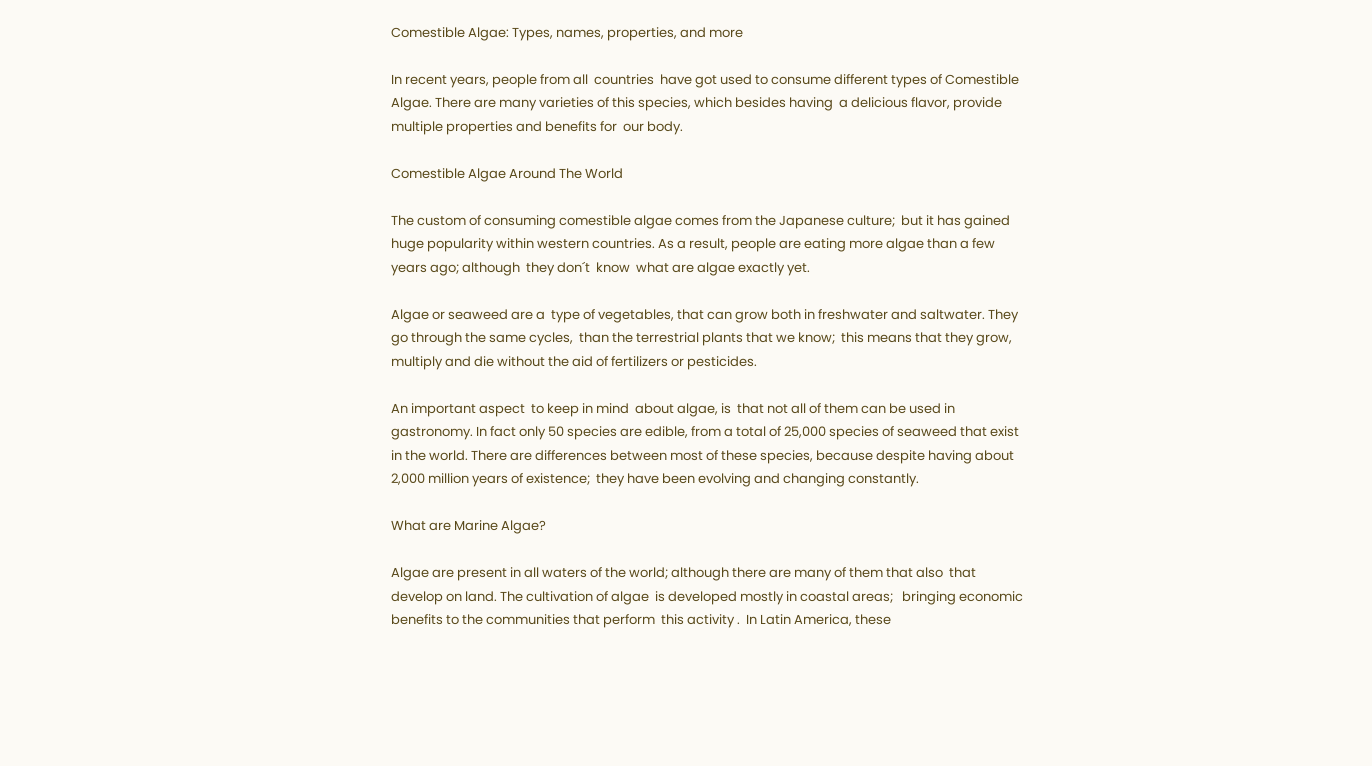Comestible Algae: Types, names, properties, and more

In recent years, people from all  countries  have got used to consume different types of Comestible Algae. There are many varieties of this species, which besides having  a delicious flavor, provide multiple properties and benefits for  our body.

Comestible Algae Around The World

The custom of consuming comestible algae comes from the Japanese culture;  but it has gained huge popularity within western countries. As a result, people are eating more algae than a few years ago; although  they don´t  know  what are algae exactly yet.

Algae or seaweed are a  type of vegetables, that can grow both in freshwater and saltwater. They go through the same cycles,  than the terrestrial plants that we know;  this means that they grow, multiply and die without the aid of fertilizers or pesticides.

An important aspect  to keep in mind  about algae, is  that not all of them can be used in gastronomy. In fact only 50 species are edible, from a total of 25,000 species of seaweed that exist in the world. There are differences between most of these species, because despite having about 2,000 million years of existence;  they have been evolving and changing constantly.

What are Marine Algae?

Algae are present in all waters of the world; although there are many of them that also  that develop on land. The cultivation of algae  is developed mostly in coastal areas;   bringing economic benefits to the communities that perform  this activity .  In Latin America, these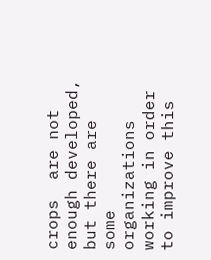crops  are not enough developed,  but there are some organizations working in order to improve this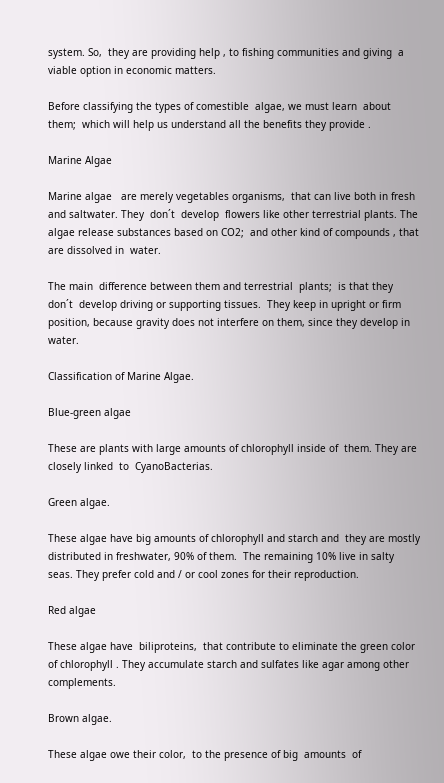system. So,  they are providing help , to fishing communities and giving  a viable option in economic matters.

Before classifying the types of comestible  algae, we must learn  about  them;  which will help us understand all the benefits they provide .

Marine Algae

Marine algae   are merely vegetables organisms,  that can live both in fresh and saltwater. They  don´t  develop  flowers like other terrestrial plants. The algae release substances based on CO2;  and other kind of compounds , that are dissolved in  water.

The main  difference between them and terrestrial  plants;  is that they don´t  develop driving or supporting tissues.  They keep in upright or firm position, because gravity does not interfere on them, since they develop in water.

Classification of Marine Algae.

Blue-green algae

These are plants with large amounts of chlorophyll inside of  them. They are closely linked  to  CyanoBacterias.

Green algae.

These algae have big amounts of chlorophyll and starch and  they are mostly distributed in freshwater, 90% of them.  The remaining 10% live in salty seas. They prefer cold and / or cool zones for their reproduction.

Red algae

These algae have  biliproteins,  that contribute to eliminate the green color  of chlorophyll . They accumulate starch and sulfates like agar among other complements.

Brown algae.

These algae owe their color,  to the presence of big  amounts  of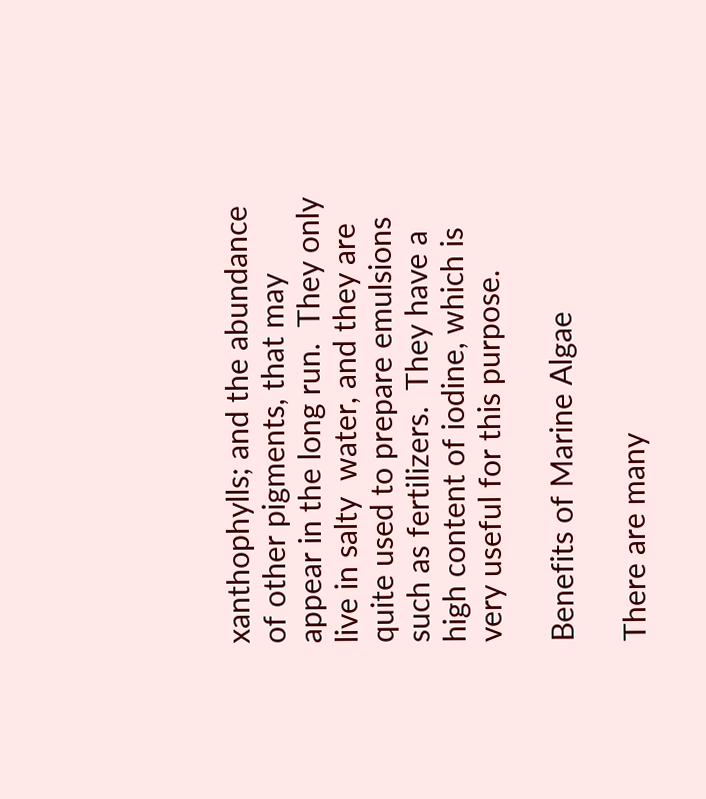xanthophylls; and the abundance of other pigments, that may appear in the long run.  They only live in salty  water, and they are quite used to prepare emulsions such as fertilizers.  They have a high content of iodine, which is very useful for this purpose.

Benefits of Marine Algae

There are many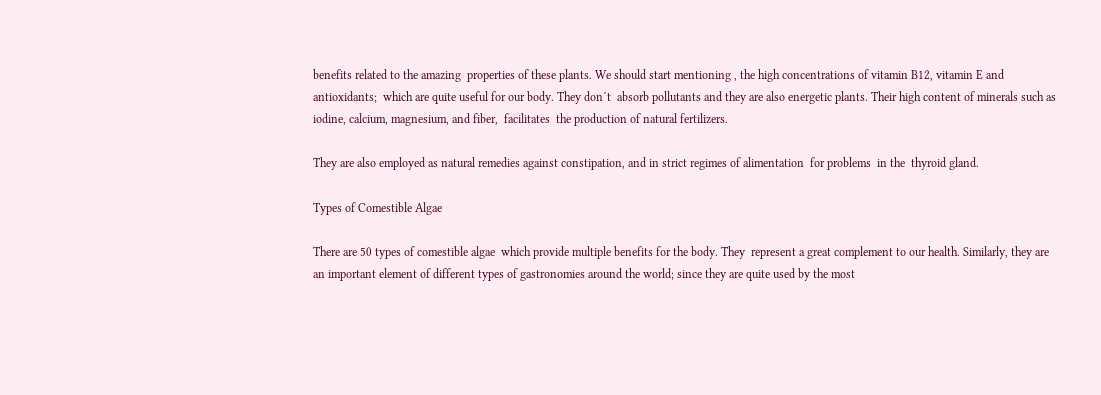benefits related to the amazing  properties of these plants. We should start mentioning , the high concentrations of vitamin B12, vitamin E and antioxidants;  which are quite useful for our body. They don´t  absorb pollutants and they are also energetic plants. Their high content of minerals such as iodine, calcium, magnesium, and fiber,  facilitates  the production of natural fertilizers.

They are also employed as natural remedies against constipation, and in strict regimes of alimentation  for problems  in the  thyroid gland.

Types of Comestible Algae

There are 50 types of comestible algae  which provide multiple benefits for the body. They  represent a great complement to our health. Similarly, they are an important element of different types of gastronomies around the world; since they are quite used by the most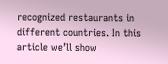recognized restaurants in different countries. In this article we’ll show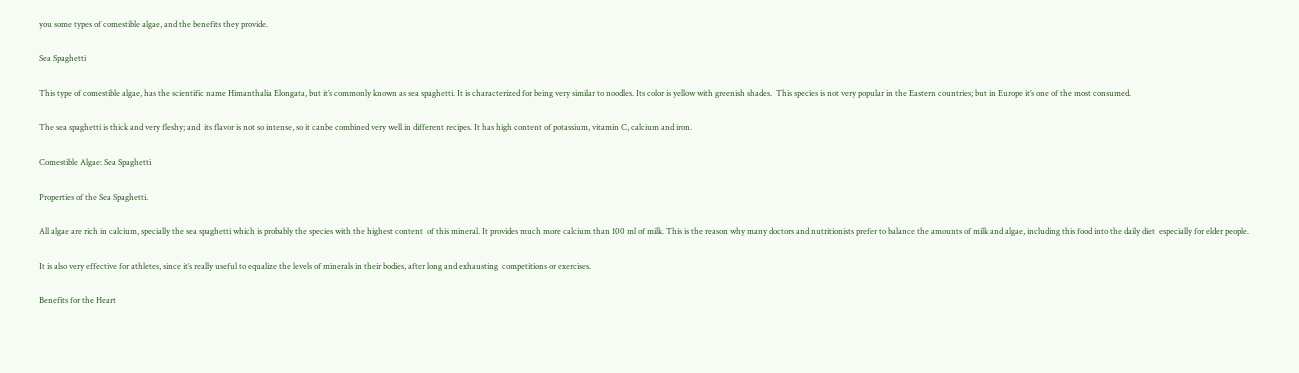you some types of comestible algae, and the benefits they provide.

Sea Spaghetti

This type of comestible algae, has the scientific name Himanthalia Elongata, but it’s commonly known as sea spaghetti. It is characterized for being very similar to noodles. Its color is yellow with greenish shades.  This species is not very popular in the Eastern countries; but in Europe it’s one of the most consumed.

The sea spaghetti is thick and very fleshy; and  its flavor is not so intense, so it canbe combined very well in different recipes. It has high content of potassium, vitamin C, calcium and iron.

Comestible Algae: Sea Spaghetti

Properties of the Sea Spaghetti.

All algae are rich in calcium, specially the sea spaghetti which is probably the species with the highest content  of this mineral. It provides much more calcium than 100 ml of milk. This is the reason why many doctors and nutritionists prefer to balance the amounts of milk and algae, including this food into the daily diet  especially for elder people.

It is also very effective for athletes, since it’s really useful to equalize the levels of minerals in their bodies, after long and exhausting  competitions or exercises.

Benefits for the Heart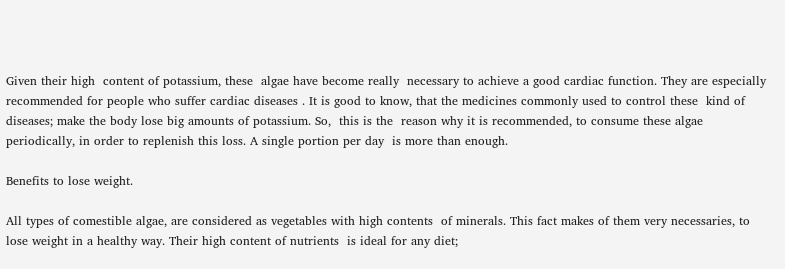Given their high  content of potassium, these  algae have become really  necessary to achieve a good cardiac function. They are especially  recommended for people who suffer cardiac diseases . It is good to know, that the medicines commonly used to control these  kind of diseases; make the body lose big amounts of potassium. So,  this is the  reason why it is recommended, to consume these algae  periodically, in order to replenish this loss. A single portion per day  is more than enough.

Benefits to lose weight.

All types of comestible algae, are considered as vegetables with high contents  of minerals. This fact makes of them very necessaries, to lose weight in a healthy way. Their high content of nutrients  is ideal for any diet;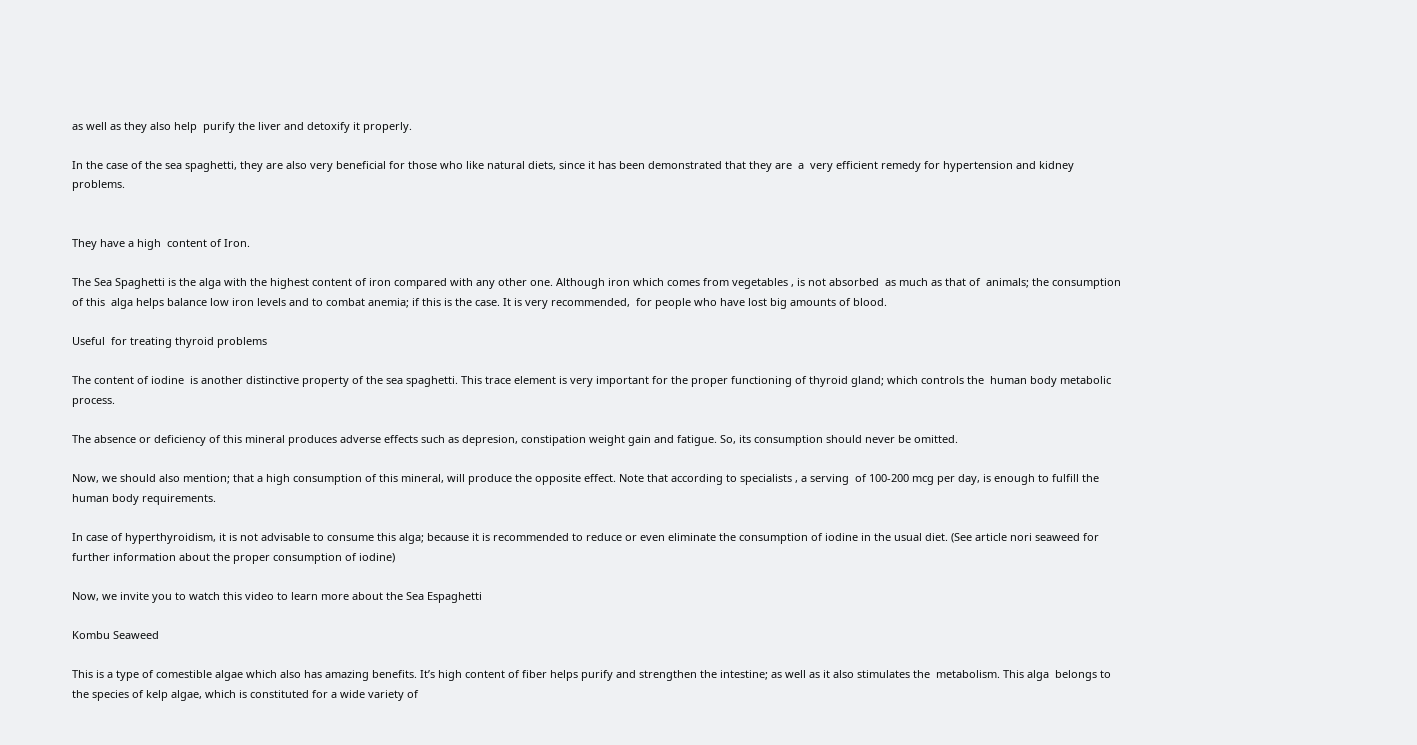as well as they also help  purify the liver and detoxify it properly.

In the case of the sea spaghetti, they are also very beneficial for those who like natural diets, since it has been demonstrated that they are  a  very efficient remedy for hypertension and kidney problems.


They have a high  content of Iron.

The Sea Spaghetti is the alga with the highest content of iron compared with any other one. Although iron which comes from vegetables , is not absorbed  as much as that of  animals; the consumption of this  alga helps balance low iron levels and to combat anemia; if this is the case. It is very recommended,  for people who have lost big amounts of blood.

Useful  for treating thyroid problems

The content of iodine  is another distinctive property of the sea spaghetti. This trace element is very important for the proper functioning of thyroid gland; which controls the  human body metabolic process.

The absence or deficiency of this mineral produces adverse effects such as depresion, constipation weight gain and fatigue. So, its consumption should never be omitted.

Now, we should also mention; that a high consumption of this mineral, will produce the opposite effect. Note that according to specialists , a serving  of 100-200 mcg per day, is enough to fulfill the human body requirements.

In case of hyperthyroidism, it is not advisable to consume this alga; because it is recommended to reduce or even eliminate the consumption of iodine in the usual diet. (See article nori seaweed for further information about the proper consumption of iodine)

Now, we invite you to watch this video to learn more about the Sea Espaghetti

Kombu Seaweed

This is a type of comestible algae which also has amazing benefits. It’s high content of fiber helps purify and strengthen the intestine; as well as it also stimulates the  metabolism. This alga  belongs to the species of kelp algae, which is constituted for a wide variety of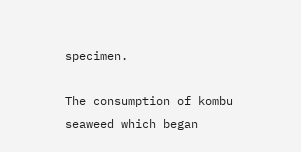specimen.

The consumption of kombu seaweed which began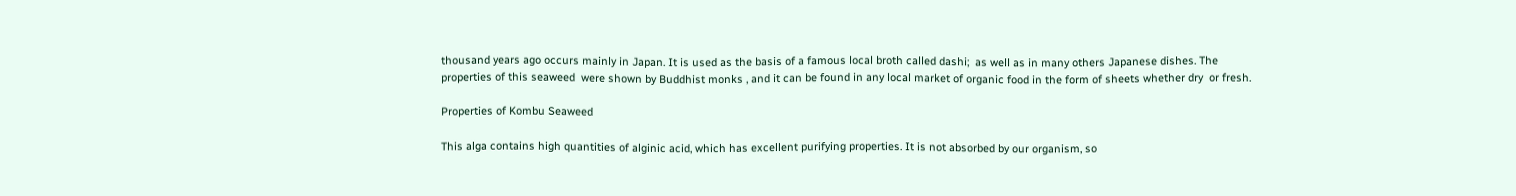thousand years ago occurs mainly in Japan. It is used as the basis of a famous local broth called dashi;  as well as in many others Japanese dishes. The properties of this seaweed  were shown by Buddhist monks , and it can be found in any local market of organic food in the form of sheets whether dry  or fresh.

Properties of Kombu Seaweed

This alga contains high quantities of alginic acid, which has excellent purifying properties. It is not absorbed by our organism, so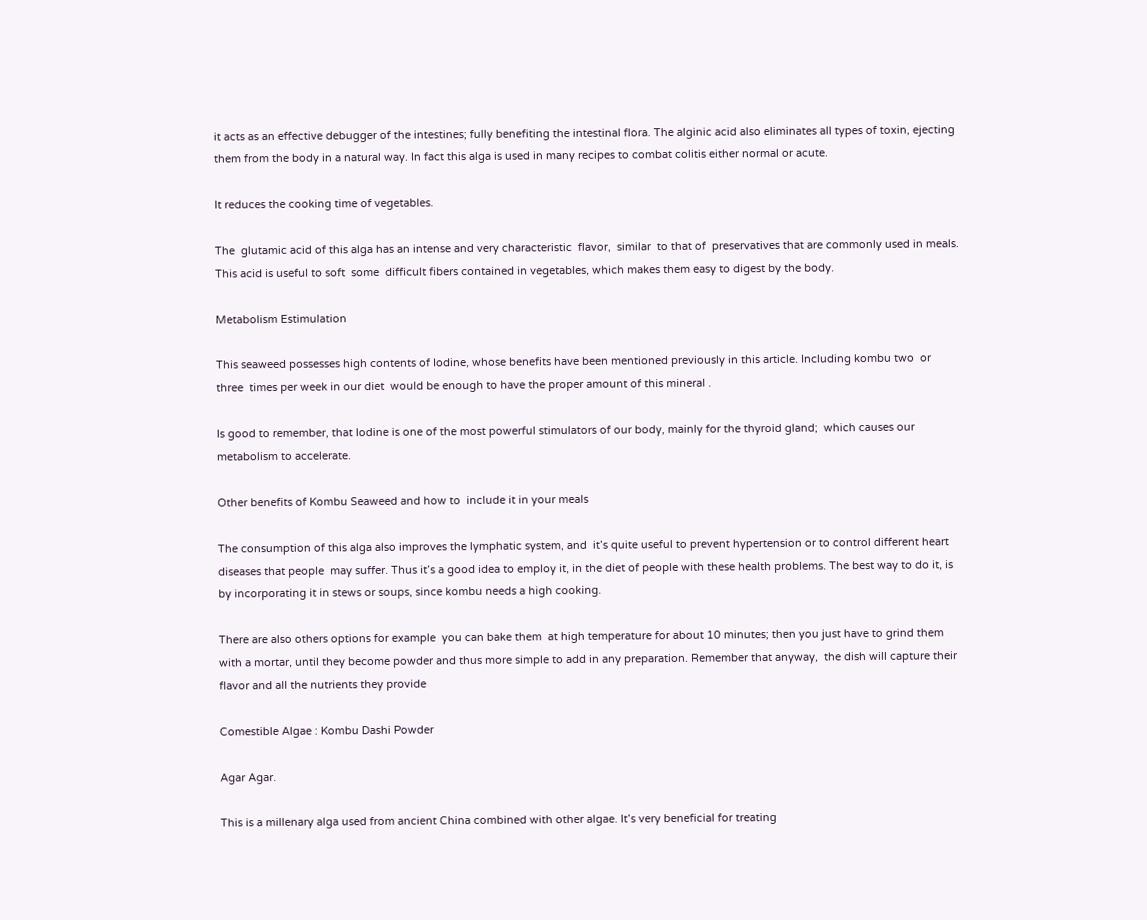it acts as an effective debugger of the intestines; fully benefiting the intestinal flora. The alginic acid also eliminates all types of toxin, ejecting  them from the body in a natural way. In fact this alga is used in many recipes to combat colitis either normal or acute.

It reduces the cooking time of vegetables.

The  glutamic acid of this alga has an intense and very characteristic  flavor,  similar  to that of  preservatives that are commonly used in meals. This acid is useful to soft  some  difficult fibers contained in vegetables, which makes them easy to digest by the body.

Metabolism Estimulation

This seaweed possesses high contents of Iodine, whose benefits have been mentioned previously in this article. Including kombu two  or three  times per week in our diet  would be enough to have the proper amount of this mineral .

Is good to remember, that Iodine is one of the most powerful stimulators of our body, mainly for the thyroid gland;  which causes our metabolism to accelerate.

Other benefits of Kombu Seaweed and how to  include it in your meals

The consumption of this alga also improves the lymphatic system, and  it’s quite useful to prevent hypertension or to control different heart diseases that people  may suffer. Thus it’s a good idea to employ it, in the diet of people with these health problems. The best way to do it, is by incorporating it in stews or soups, since kombu needs a high cooking.

There are also others options for example  you can bake them  at high temperature for about 10 minutes; then you just have to grind them  with a mortar, until they become powder and thus more simple to add in any preparation. Remember that anyway,  the dish will capture their flavor and all the nutrients they provide

Comestible Algae : Kombu Dashi Powder

Agar Agar.

This is a millenary alga used from ancient China combined with other algae. It’s very beneficial for treating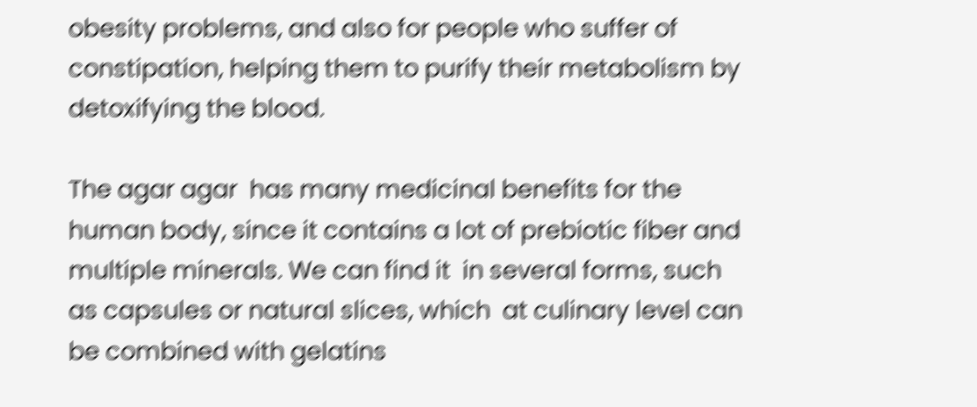obesity problems, and also for people who suffer of constipation, helping them to purify their metabolism by detoxifying the blood.

The agar agar  has many medicinal benefits for the human body, since it contains a lot of prebiotic fiber and multiple minerals. We can find it  in several forms, such as capsules or natural slices, which  at culinary level can be combined with gelatins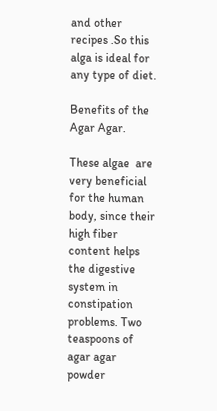and other recipes .So this alga is ideal for any type of diet.

Benefits of the Agar Agar.

These algae  are very beneficial for the human body, since their  high fiber content helps  the digestive system in constipation problems. Two teaspoons of agar agar powder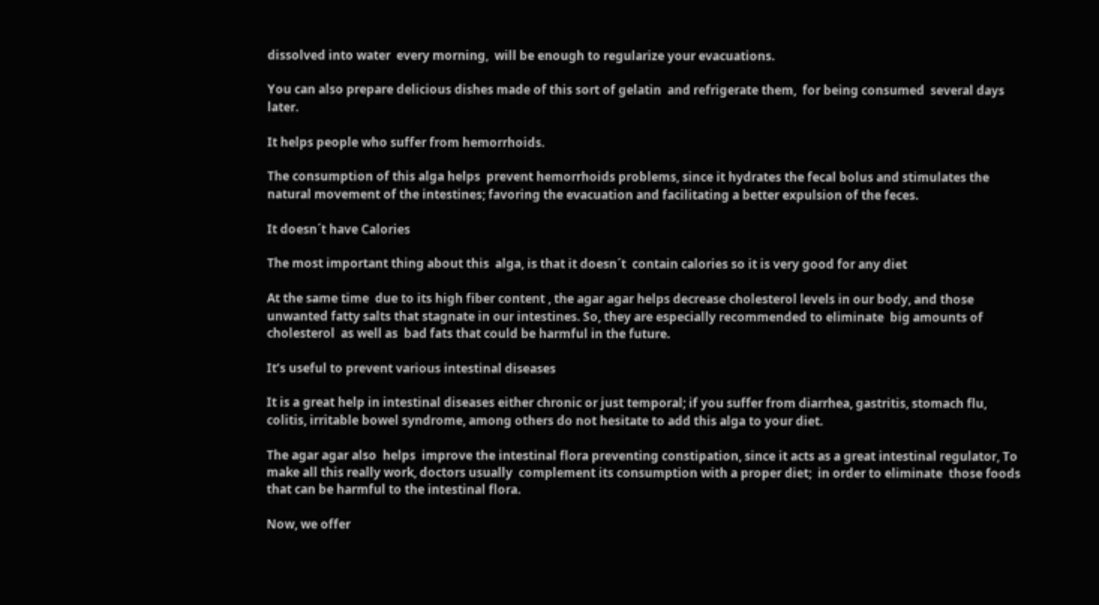dissolved into water  every morning,  will be enough to regularize your evacuations.

You can also prepare delicious dishes made of this sort of gelatin  and refrigerate them,  for being consumed  several days later.

It helps people who suffer from hemorrhoids.

The consumption of this alga helps  prevent hemorrhoids problems, since it hydrates the fecal bolus and stimulates the natural movement of the intestines; favoring the evacuation and facilitating a better expulsion of the feces.

It doesn´t have Calories

The most important thing about this  alga, is that it doesn´t  contain calories so it is very good for any diet

At the same time  due to its high fiber content , the agar agar helps decrease cholesterol levels in our body, and those unwanted fatty salts that stagnate in our intestines. So, they are especially recommended to eliminate  big amounts of cholesterol  as well as  bad fats that could be harmful in the future.

It’s useful to prevent various intestinal diseases

It is a great help in intestinal diseases either chronic or just temporal; if you suffer from diarrhea, gastritis, stomach flu, colitis, irritable bowel syndrome, among others do not hesitate to add this alga to your diet.

The agar agar also  helps  improve the intestinal flora preventing constipation, since it acts as a great intestinal regulator, To make all this really work, doctors usually  complement its consumption with a proper diet;  in order to eliminate  those foods that can be harmful to the intestinal flora.

Now, we offer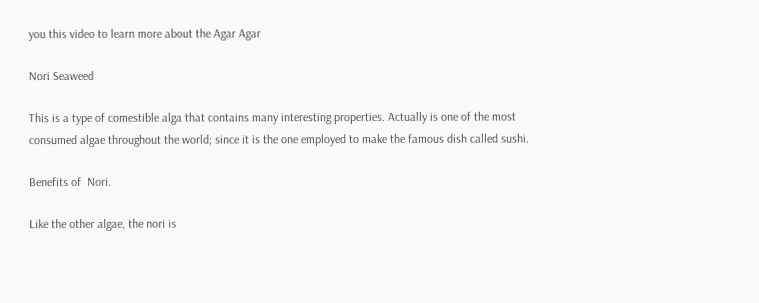you this video to learn more about the Agar Agar

Nori Seaweed

This is a type of comestible alga that contains many interesting properties. Actually is one of the most consumed algae throughout the world; since it is the one employed to make the famous dish called sushi.

Benefits of  Nori.

Like the other algae, the nori is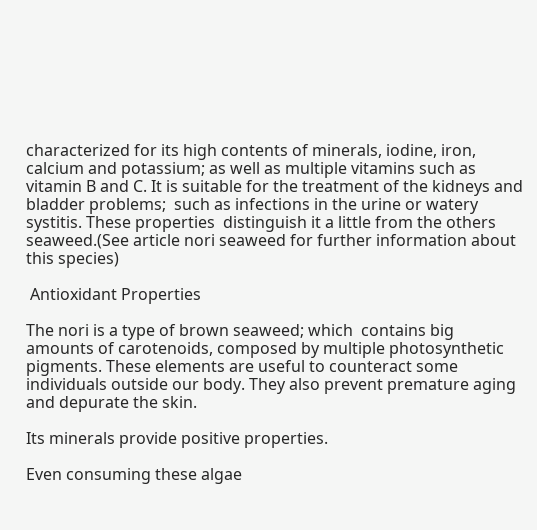characterized for its high contents of minerals, iodine, iron, calcium and potassium; as well as multiple vitamins such as vitamin B and C. It is suitable for the treatment of the kidneys and bladder problems;  such as infections in the urine or watery systitis. These properties  distinguish it a little from the others seaweed.(See article nori seaweed for further information about this species)

 Antioxidant Properties

The nori is a type of brown seaweed; which  contains big  amounts of carotenoids, composed by multiple photosynthetic pigments. These elements are useful to counteract some individuals outside our body. They also prevent premature aging and depurate the skin.

Its minerals provide positive properties.

Even consuming these algae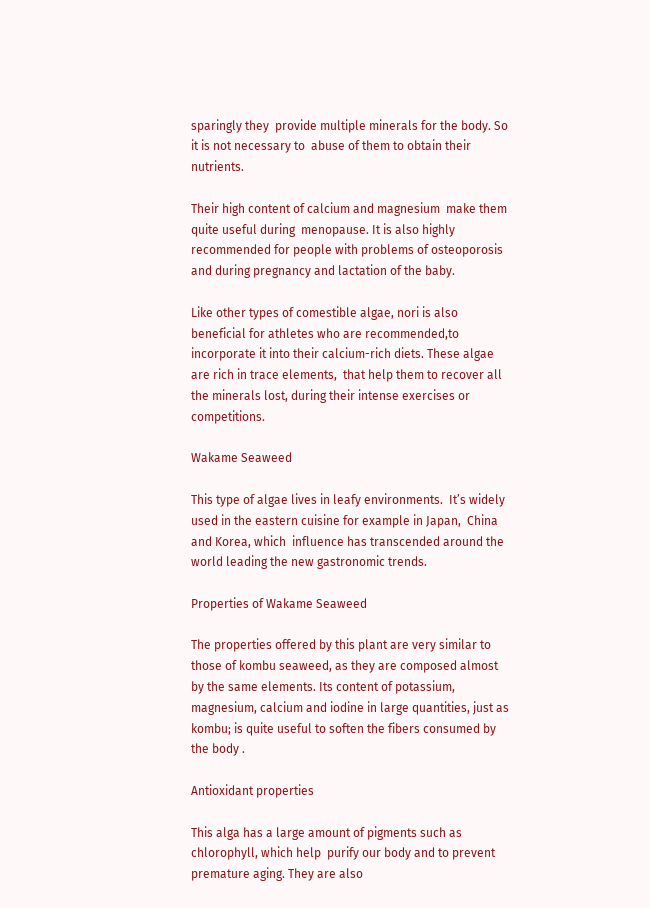sparingly they  provide multiple minerals for the body. So it is not necessary to  abuse of them to obtain their nutrients.

Their high content of calcium and magnesium  make them  quite useful during  menopause. It is also highly recommended for people with problems of osteoporosis and during pregnancy and lactation of the baby.

Like other types of comestible algae, nori is also beneficial for athletes who are recommended,to incorporate it into their calcium-rich diets. These algae are rich in trace elements,  that help them to recover all the minerals lost, during their intense exercises or competitions.

Wakame Seaweed

This type of algae lives in leafy environments.  It’s widely used in the eastern cuisine for example in Japan,  China and Korea, which  influence has transcended around the world leading the new gastronomic trends.

Properties of Wakame Seaweed

The properties offered by this plant are very similar to those of kombu seaweed, as they are composed almost by the same elements. Its content of potassium, magnesium, calcium and iodine in large quantities, just as kombu; is quite useful to soften the fibers consumed by the body .

Antioxidant properties

This alga has a large amount of pigments such as chlorophyll, which help  purify our body and to prevent premature aging. They are also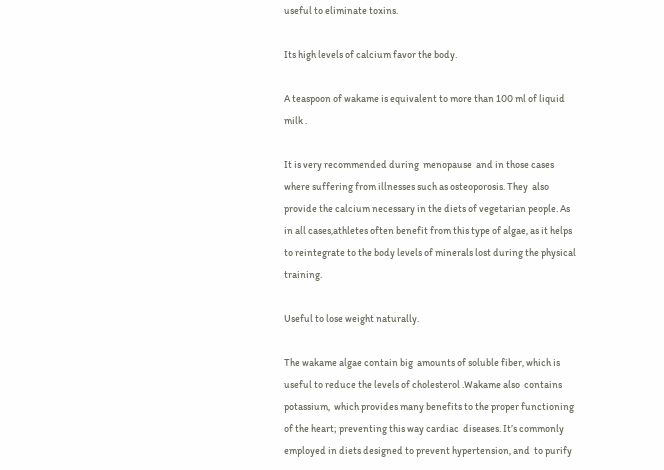useful to eliminate toxins.

Its high levels of calcium favor the body.

A teaspoon of wakame is equivalent to more than 100 ml of liquid milk .

It is very recommended during  menopause  and in those cases where suffering from illnesses such as osteoporosis. They  also provide the calcium necessary in the diets of vegetarian people. As in all cases,athletes often benefit from this type of algae, as it helps to reintegrate to the body levels of minerals lost during the physical training.

Useful to lose weight naturally.

The wakame algae contain big  amounts of soluble fiber, which is useful to reduce the levels of cholesterol .Wakame also  contains potassium,  which provides many benefits to the proper functioning of the heart; preventing this way cardiac  diseases. It’s commonly employed in diets designed to prevent hypertension, and  to purify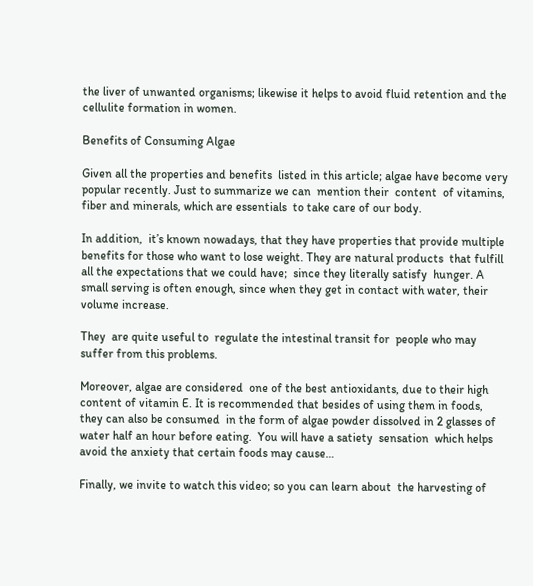the liver of unwanted organisms; likewise it helps to avoid fluid retention and the cellulite formation in women.

Benefits of Consuming Algae

Given all the properties and benefits  listed in this article; algae have become very popular recently. Just to summarize we can  mention their  content  of vitamins, fiber and minerals, which are essentials  to take care of our body.

In addition,  it’s known nowadays, that they have properties that provide multiple benefits for those who want to lose weight. They are natural products  that fulfill all the expectations that we could have;  since they literally satisfy  hunger. A small serving is often enough, since when they get in contact with water, their volume increase.

They  are quite useful to  regulate the intestinal transit for  people who may suffer from this problems.

Moreover, algae are considered  one of the best antioxidants, due to their high content of vitamin E. It is recommended that besides of using them in foods,  they can also be consumed  in the form of algae powder dissolved in 2 glasses of water half an hour before eating.  You will have a satiety  sensation  which helps avoid the anxiety that certain foods may cause…

Finally, we invite to watch this video; so you can learn about  the harvesting of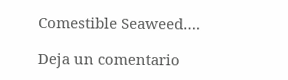Comestible Seaweed….

Deja un comentario